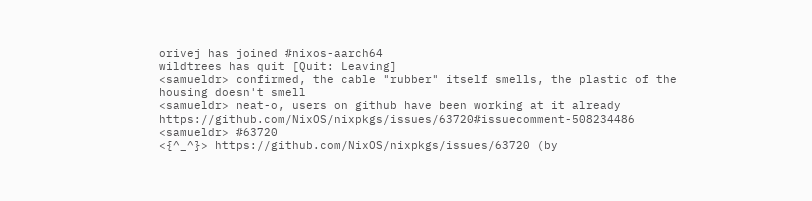orivej has joined #nixos-aarch64
wildtrees has quit [Quit: Leaving]
<samueldr> confirmed, the cable "rubber" itself smells, the plastic of the housing doesn't smell
<samueldr> neat-o, users on github have been working at it already https://github.com/NixOS/nixpkgs/issues/63720#issuecomment-508234486
<samueldr> #63720
<{^_^}> https://github.com/NixOS/nixpkgs/issues/63720 (by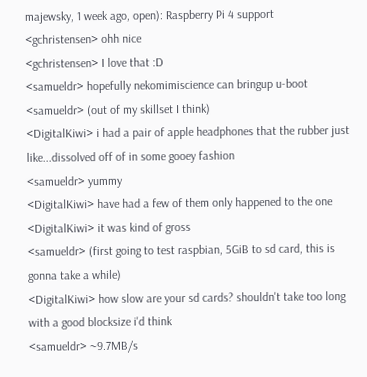majewsky, 1 week ago, open): Raspberry Pi 4 support
<gchristensen> ohh nice
<gchristensen> I love that :D
<samueldr> hopefully nekomimiscience can bringup u-boot
<samueldr> (out of my skillset I think)
<DigitalKiwi> i had a pair of apple headphones that the rubber just like...dissolved off of in some gooey fashion
<samueldr> yummy
<DigitalKiwi> have had a few of them only happened to the one
<DigitalKiwi> it was kind of gross
<samueldr> (first going to test raspbian, 5GiB to sd card, this is gonna take a while)
<DigitalKiwi> how slow are your sd cards? shouldn't take too long with a good blocksize i'd think
<samueldr> ~9.7MB/s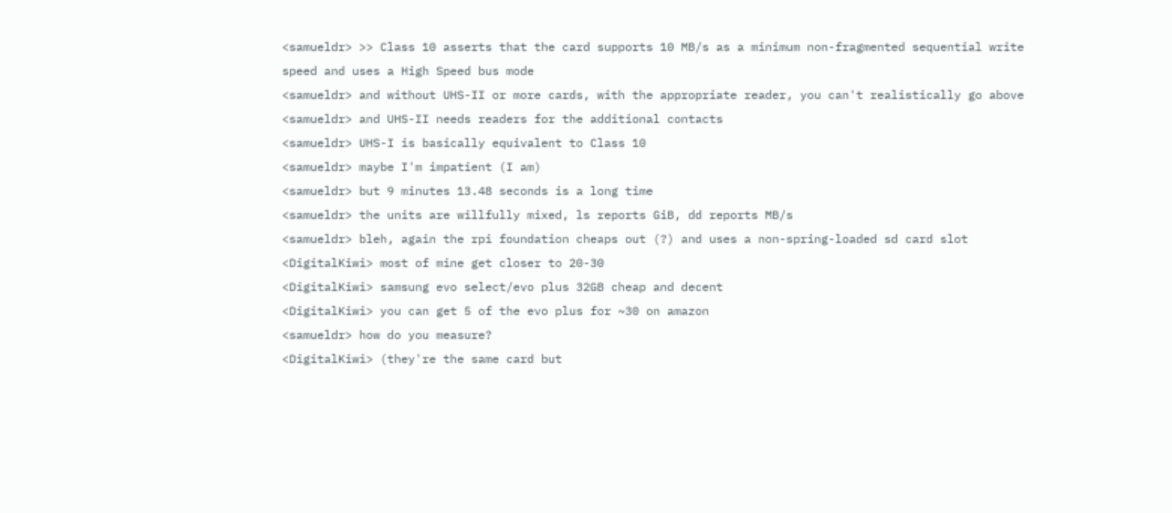<samueldr> >> Class 10 asserts that the card supports 10 MB/s as a minimum non-fragmented sequential write speed and uses a High Speed bus mode
<samueldr> and without UHS-II or more cards, with the appropriate reader, you can't realistically go above
<samueldr> and UHS-II needs readers for the additional contacts
<samueldr> UHS-I is basically equivalent to Class 10
<samueldr> maybe I'm impatient (I am)
<samueldr> but 9 minutes 13.48 seconds is a long time
<samueldr> the units are willfully mixed, ls reports GiB, dd reports MB/s
<samueldr> bleh, again the rpi foundation cheaps out (?) and uses a non-spring-loaded sd card slot
<DigitalKiwi> most of mine get closer to 20-30
<DigitalKiwi> samsung evo select/evo plus 32GB cheap and decent
<DigitalKiwi> you can get 5 of the evo plus for ~30 on amazon
<samueldr> how do you measure?
<DigitalKiwi> (they're the same card but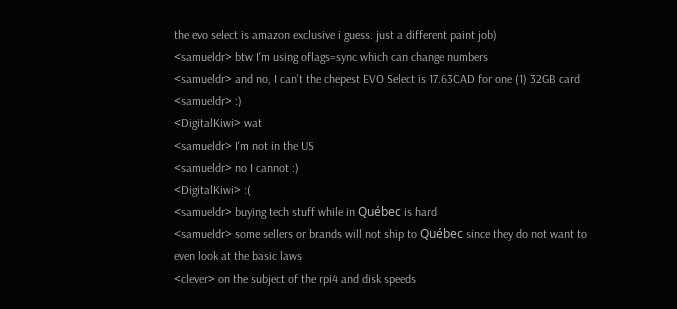the evo select is amazon exclusive i guess. just a different paint job)
<samueldr> btw I'm using oflags=sync which can change numbers
<samueldr> and no, I can't the chepest EVO Select is 17.63CAD for one (1) 32GB card
<samueldr> :)
<DigitalKiwi> wat
<samueldr> I'm not in the US
<samueldr> no I cannot :)
<DigitalKiwi> :(
<samueldr> buying tech stuff while in Québec is hard
<samueldr> some sellers or brands will not ship to Québec since they do not want to even look at the basic laws
<clever> on the subject of the rpi4 and disk speeds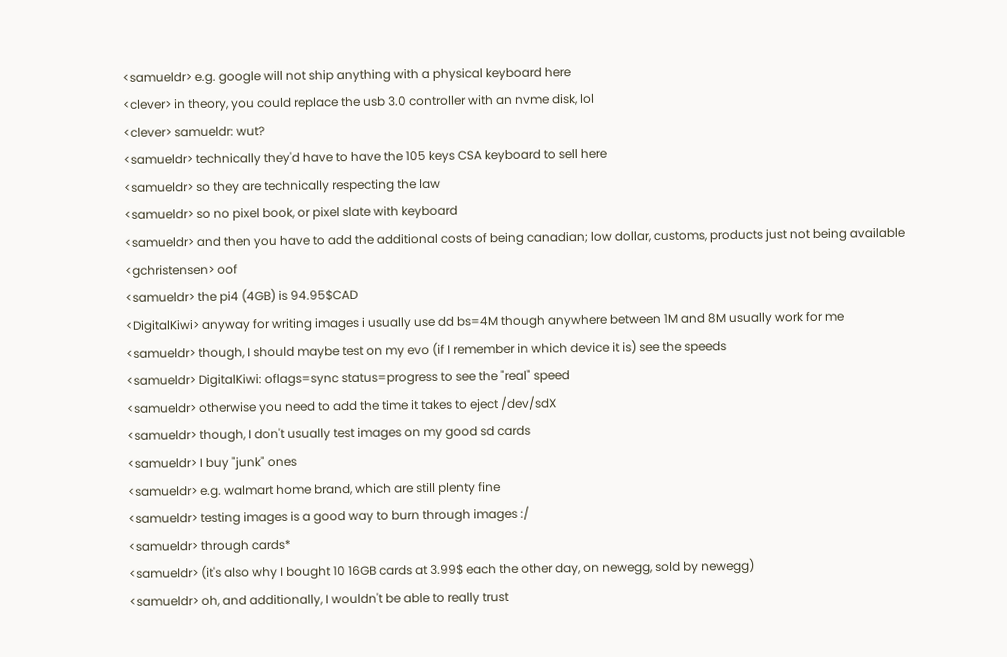<samueldr> e.g. google will not ship anything with a physical keyboard here
<clever> in theory, you could replace the usb 3.0 controller with an nvme disk, lol
<clever> samueldr: wut?
<samueldr> technically they'd have to have the 105 keys CSA keyboard to sell here
<samueldr> so they are technically respecting the law
<samueldr> so no pixel book, or pixel slate with keyboard
<samueldr> and then you have to add the additional costs of being canadian; low dollar, customs, products just not being available
<gchristensen> oof
<samueldr> the pi4 (4GB) is 94.95$CAD
<DigitalKiwi> anyway for writing images i usually use dd bs=4M though anywhere between 1M and 8M usually work for me
<samueldr> though, I should maybe test on my evo (if I remember in which device it is) see the speeds
<samueldr> DigitalKiwi: oflags=sync status=progress to see the "real" speed
<samueldr> otherwise you need to add the time it takes to eject /dev/sdX
<samueldr> though, I don't usually test images on my good sd cards
<samueldr> I buy "junk" ones
<samueldr> e.g. walmart home brand, which are still plenty fine
<samueldr> testing images is a good way to burn through images :/
<samueldr> through cards*
<samueldr> (it's also why I bought 10 16GB cards at 3.99$ each the other day, on newegg, sold by newegg)
<samueldr> oh, and additionally, I wouldn't be able to really trust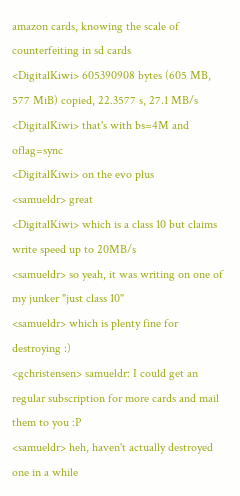amazon cards, knowing the scale of counterfeiting in sd cards
<DigitalKiwi> 605390908 bytes (605 MB, 577 MiB) copied, 22.3577 s, 27.1 MB/s
<DigitalKiwi> that's with bs=4M and oflag=sync
<DigitalKiwi> on the evo plus
<samueldr> great
<DigitalKiwi> which is a class 10 but claims write speed up to 20MB/s
<samueldr> so yeah, it was writing on one of my junker "just class 10"
<samueldr> which is plenty fine for destroying :)
<gchristensen> samueldr: I could get an regular subscription for more cards and mail them to you :P
<samueldr> heh, haven't actually destroyed one in a while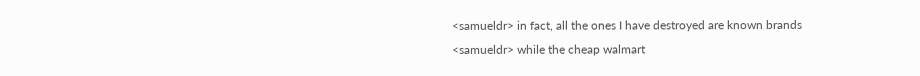<samueldr> in fact, all the ones I have destroyed are known brands
<samueldr> while the cheap walmart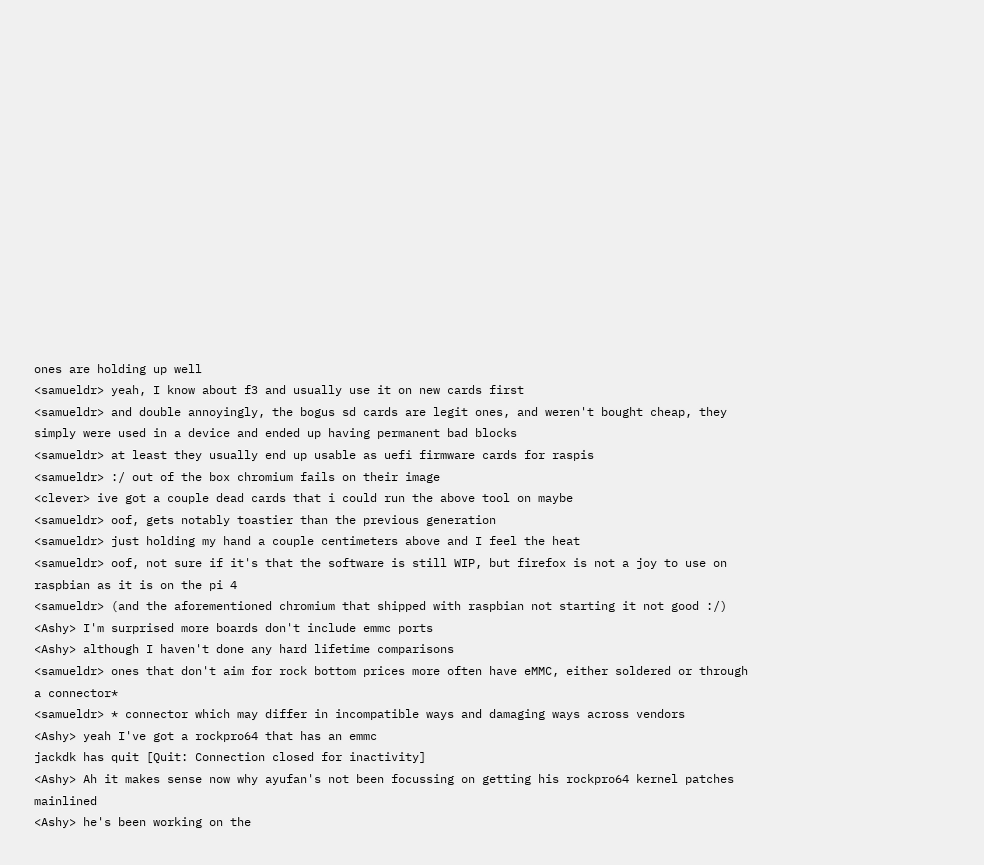ones are holding up well
<samueldr> yeah, I know about f3 and usually use it on new cards first
<samueldr> and double annoyingly, the bogus sd cards are legit ones, and weren't bought cheap, they simply were used in a device and ended up having permanent bad blocks
<samueldr> at least they usually end up usable as uefi firmware cards for raspis
<samueldr> :/ out of the box chromium fails on their image
<clever> ive got a couple dead cards that i could run the above tool on maybe
<samueldr> oof, gets notably toastier than the previous generation
<samueldr> just holding my hand a couple centimeters above and I feel the heat
<samueldr> oof, not sure if it's that the software is still WIP, but firefox is not a joy to use on raspbian as it is on the pi 4
<samueldr> (and the aforementioned chromium that shipped with raspbian not starting it not good :/)
<Ashy> I'm surprised more boards don't include emmc ports
<Ashy> although I haven't done any hard lifetime comparisons
<samueldr> ones that don't aim for rock bottom prices more often have eMMC, either soldered or through a connector*
<samueldr> * connector which may differ in incompatible ways and damaging ways across vendors
<Ashy> yeah I've got a rockpro64 that has an emmc
jackdk has quit [Quit: Connection closed for inactivity]
<Ashy> Ah it makes sense now why ayufan's not been focussing on getting his rockpro64 kernel patches mainlined
<Ashy> he's been working on the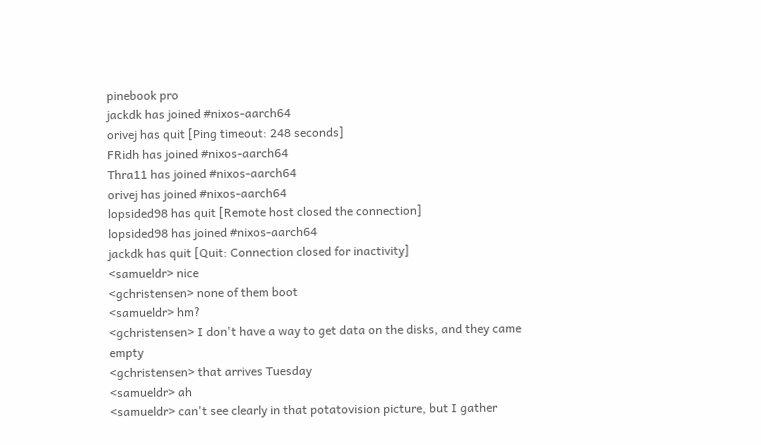pinebook pro
jackdk has joined #nixos-aarch64
orivej has quit [Ping timeout: 248 seconds]
FRidh has joined #nixos-aarch64
Thra11 has joined #nixos-aarch64
orivej has joined #nixos-aarch64
lopsided98 has quit [Remote host closed the connection]
lopsided98 has joined #nixos-aarch64
jackdk has quit [Quit: Connection closed for inactivity]
<samueldr> nice
<gchristensen> none of them boot
<samueldr> hm?
<gchristensen> I don't have a way to get data on the disks, and they came empty
<gchristensen> that arrives Tuesday
<samueldr> ah
<samueldr> can't see clearly in that potatovision picture, but I gather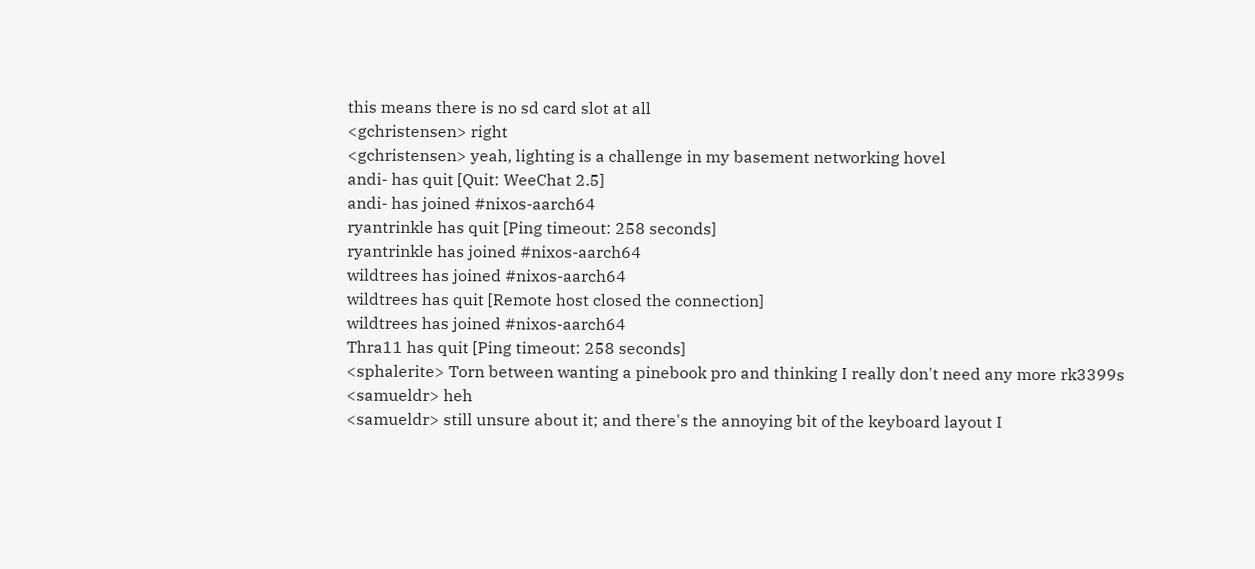this means there is no sd card slot at all
<gchristensen> right
<gchristensen> yeah, lighting is a challenge in my basement networking hovel
andi- has quit [Quit: WeeChat 2.5]
andi- has joined #nixos-aarch64
ryantrinkle has quit [Ping timeout: 258 seconds]
ryantrinkle has joined #nixos-aarch64
wildtrees has joined #nixos-aarch64
wildtrees has quit [Remote host closed the connection]
wildtrees has joined #nixos-aarch64
Thra11 has quit [Ping timeout: 258 seconds]
<sphalerite> Torn between wanting a pinebook pro and thinking I really don't need any more rk3399s
<samueldr> heh
<samueldr> still unsure about it; and there's the annoying bit of the keyboard layout I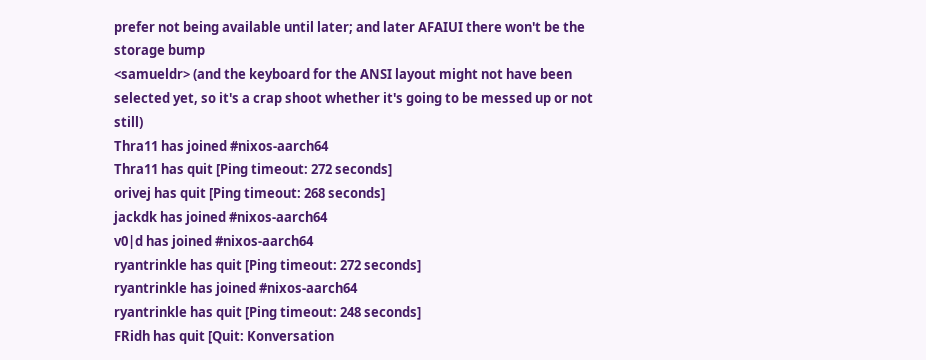prefer not being available until later; and later AFAIUI there won't be the storage bump
<samueldr> (and the keyboard for the ANSI layout might not have been selected yet, so it's a crap shoot whether it's going to be messed up or not still)
Thra11 has joined #nixos-aarch64
Thra11 has quit [Ping timeout: 272 seconds]
orivej has quit [Ping timeout: 268 seconds]
jackdk has joined #nixos-aarch64
v0|d has joined #nixos-aarch64
ryantrinkle has quit [Ping timeout: 272 seconds]
ryantrinkle has joined #nixos-aarch64
ryantrinkle has quit [Ping timeout: 248 seconds]
FRidh has quit [Quit: Konversation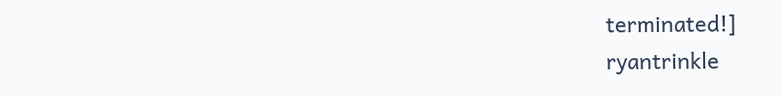terminated!]
ryantrinkle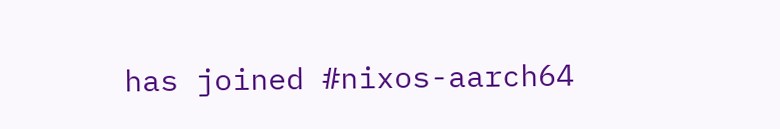has joined #nixos-aarch64